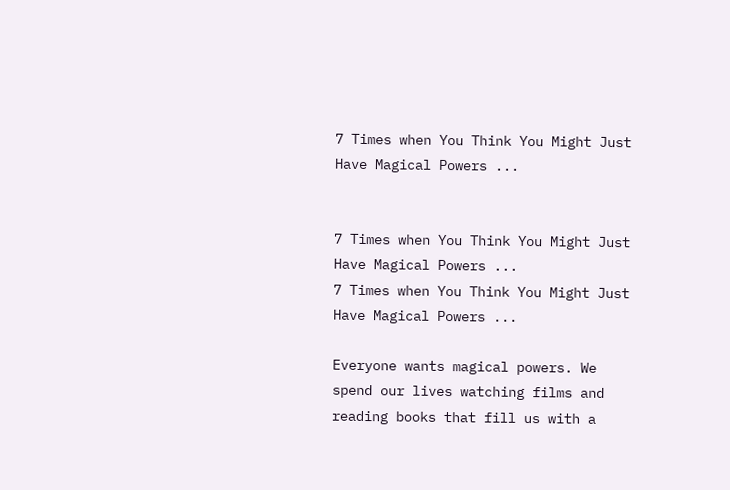7 Times when You Think You Might Just Have Magical Powers ...


7 Times when You Think You Might Just Have Magical Powers ...
7 Times when You Think You Might Just Have Magical Powers ...

Everyone wants magical powers. We spend our lives watching films and reading books that fill us with a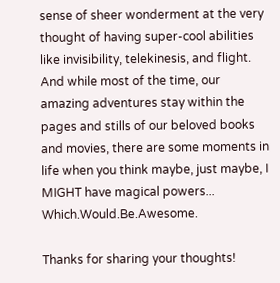sense of sheer wonderment at the very thought of having super-cool abilities like invisibility, telekinesis, and flight. And while most of the time, our amazing adventures stay within the pages and stills of our beloved books and movies, there are some moments in life when you think maybe, just maybe, I MIGHT have magical powers... Which.Would.Be.Awesome.

Thanks for sharing your thoughts!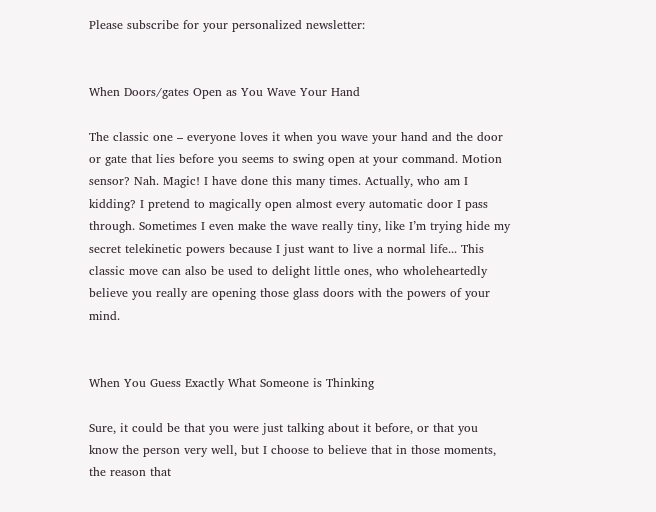Please subscribe for your personalized newsletter:


When Doors/gates Open as You Wave Your Hand

The classic one – everyone loves it when you wave your hand and the door or gate that lies before you seems to swing open at your command. Motion sensor? Nah. Magic! I have done this many times. Actually, who am I kidding? I pretend to magically open almost every automatic door I pass through. Sometimes I even make the wave really tiny, like I’m trying hide my secret telekinetic powers because I just want to live a normal life... This classic move can also be used to delight little ones, who wholeheartedly believe you really are opening those glass doors with the powers of your mind.


When You Guess Exactly What Someone is Thinking

Sure, it could be that you were just talking about it before, or that you know the person very well, but I choose to believe that in those moments, the reason that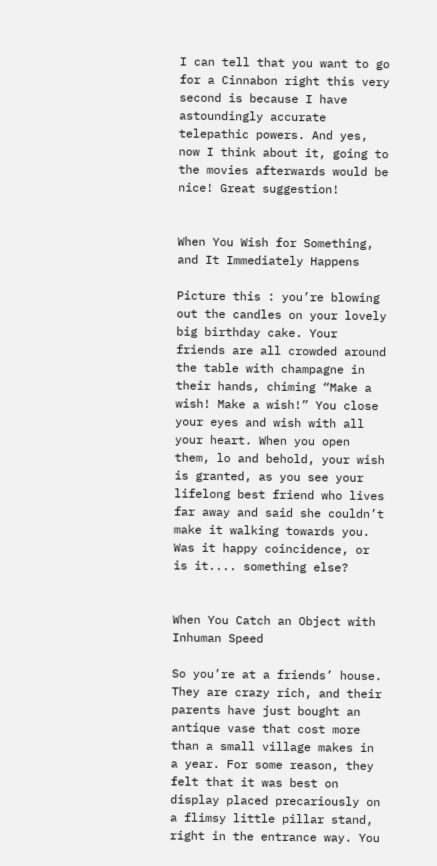I can tell that you want to go for a Cinnabon right this very second is because I have astoundingly accurate telepathic powers. And yes, now I think about it, going to the movies afterwards would be nice! Great suggestion!


When You Wish for Something, and It Immediately Happens

Picture this : you’re blowing out the candles on your lovely big birthday cake. Your friends are all crowded around the table with champagne in their hands, chiming “Make a wish! Make a wish!” You close your eyes and wish with all your heart. When you open them, lo and behold, your wish is granted, as you see your lifelong best friend who lives far away and said she couldn’t make it walking towards you. Was it happy coincidence, or is it.... something else?


When You Catch an Object with Inhuman Speed

So you’re at a friends’ house. They are crazy rich, and their parents have just bought an antique vase that cost more than a small village makes in a year. For some reason, they felt that it was best on display placed precariously on a flimsy little pillar stand, right in the entrance way. You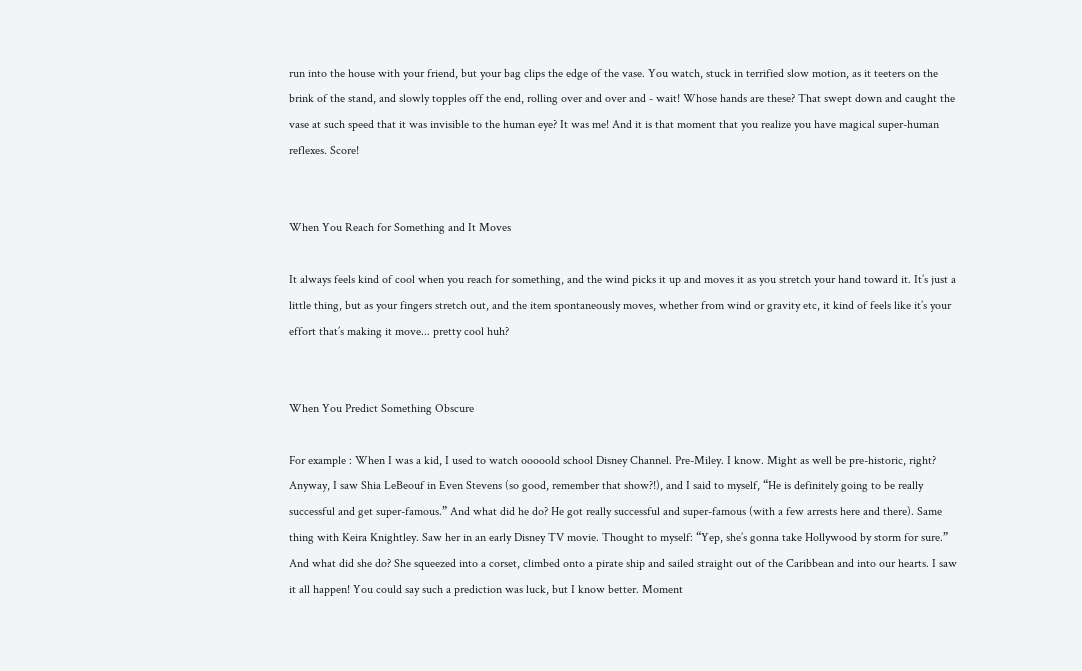run into the house with your friend, but your bag clips the edge of the vase. You watch, stuck in terrified slow motion, as it teeters on the brink of the stand, and slowly topples off the end, rolling over and over and - wait! Whose hands are these? That swept down and caught the vase at such speed that it was invisible to the human eye? It was me! And it is that moment that you realize you have magical super-human reflexes. Score!


When You Reach for Something and It Moves

It always feels kind of cool when you reach for something, and the wind picks it up and moves it as you stretch your hand toward it. It’s just a little thing, but as your fingers stretch out, and the item spontaneously moves, whether from wind or gravity etc, it kind of feels like it’s your effort that’s making it move... pretty cool huh?


When You Predict Something Obscure

For example : When I was a kid, I used to watch ooooold school Disney Channel. Pre-Miley. I know. Might as well be pre-historic, right? Anyway, I saw Shia LeBeouf in Even Stevens (so good, remember that show?!), and I said to myself, “He is definitely going to be really successful and get super-famous.” And what did he do? He got really successful and super-famous (with a few arrests here and there). Same thing with Keira Knightley. Saw her in an early Disney TV movie. Thought to myself: “Yep, she’s gonna take Hollywood by storm for sure.” And what did she do? She squeezed into a corset, climbed onto a pirate ship and sailed straight out of the Caribbean and into our hearts. I saw it all happen! You could say such a prediction was luck, but I know better. Moment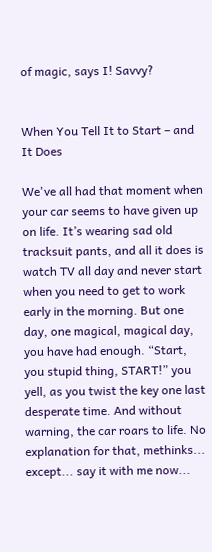of magic, says I! Savvy?


When You Tell It to Start – and It Does

We've all had that moment when your car seems to have given up on life. It’s wearing sad old tracksuit pants, and all it does is watch TV all day and never start when you need to get to work early in the morning. But one day, one magical, magical day, you have had enough. “Start, you stupid thing, START!” you yell, as you twist the key one last desperate time. And without warning, the car roars to life. No explanation for that, methinks... except... say it with me now...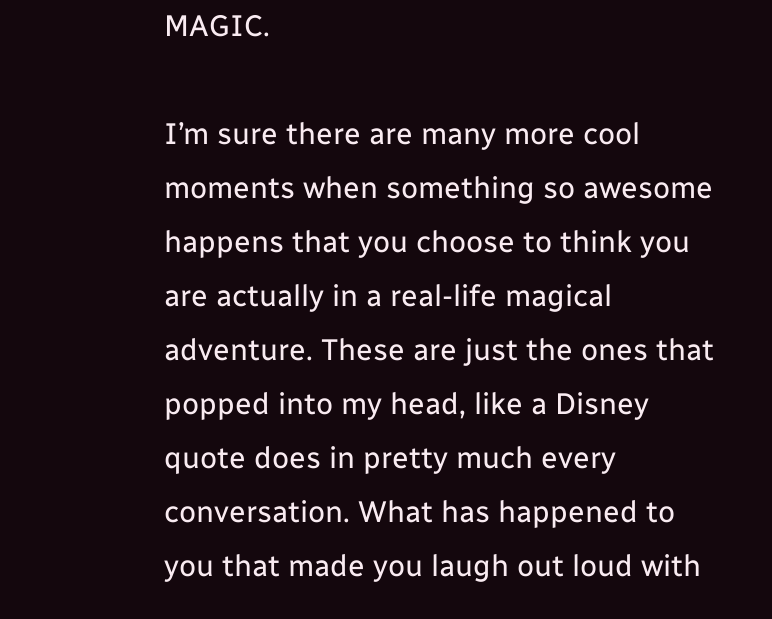MAGIC.

I’m sure there are many more cool moments when something so awesome happens that you choose to think you are actually in a real-life magical adventure. These are just the ones that popped into my head, like a Disney quote does in pretty much every conversation. What has happened to you that made you laugh out loud with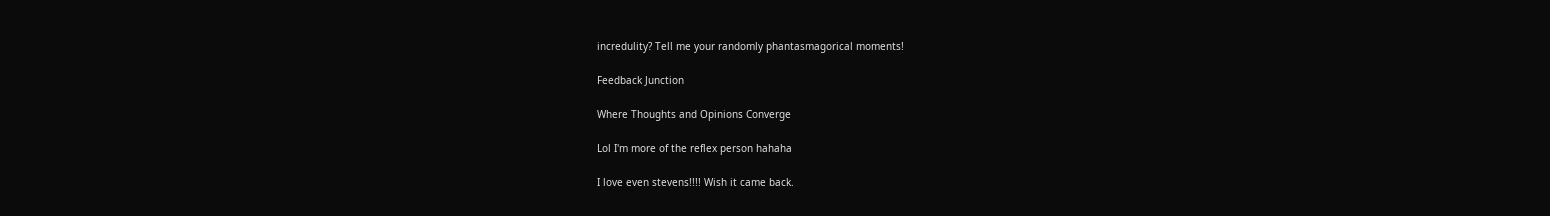incredulity? Tell me your randomly phantasmagorical moments!

Feedback Junction

Where Thoughts and Opinions Converge

Lol I'm more of the reflex person hahaha

I love even stevens!!!! Wish it came back.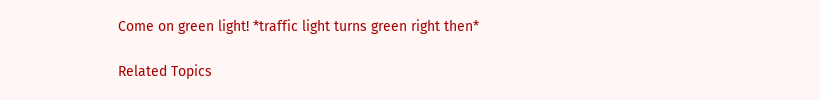Come on green light! *traffic light turns green right then*

Related Topics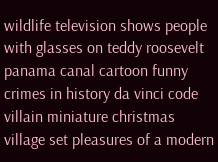wildlife television shows people with glasses on teddy roosevelt panama canal cartoon funny crimes in history da vinci code villain miniature christmas village set pleasures of a modern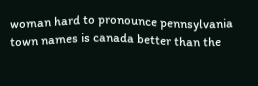woman hard to pronounce pennsylvania town names is canada better than the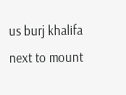us burj khalifa next to mount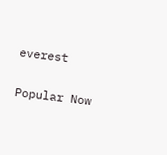everest

Popular Now